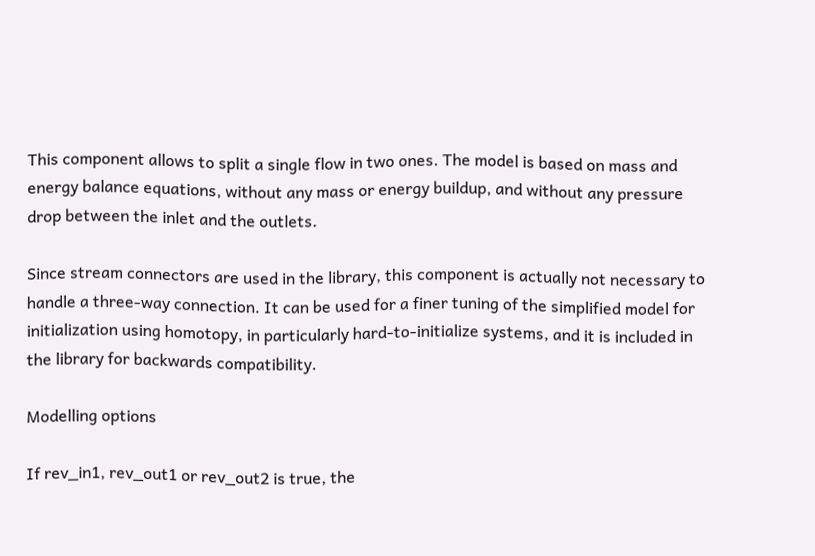This component allows to split a single flow in two ones. The model is based on mass and energy balance equations, without any mass or energy buildup, and without any pressure drop between the inlet and the outlets.

Since stream connectors are used in the library, this component is actually not necessary to handle a three-way connection. It can be used for a finer tuning of the simplified model for initialization using homotopy, in particularly hard-to-initialize systems, and it is included in the library for backwards compatibility.

Modelling options

If rev_in1, rev_out1 or rev_out2 is true, the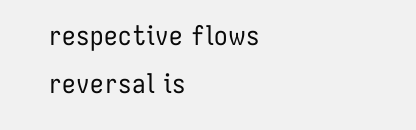respective flows reversal is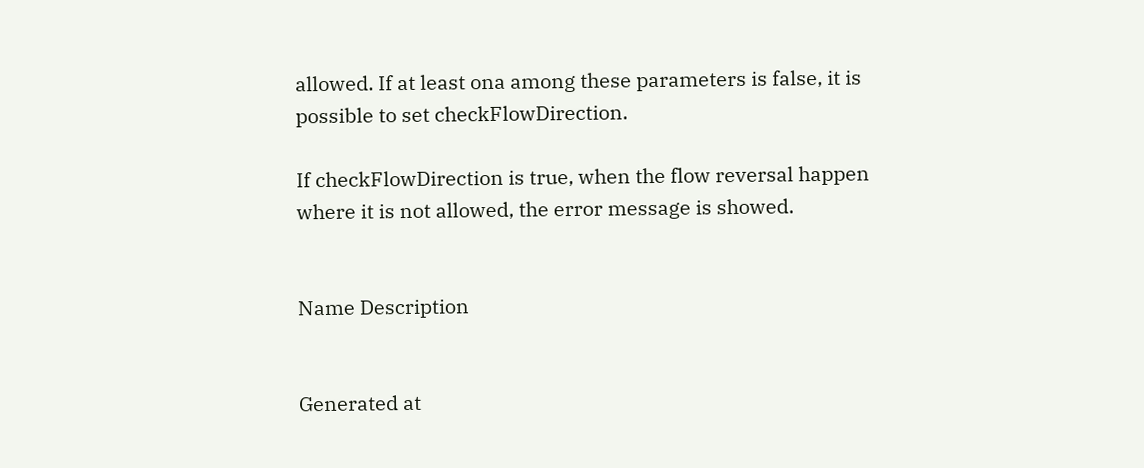allowed. If at least ona among these parameters is false, it is possible to set checkFlowDirection.

If checkFlowDirection is true, when the flow reversal happen where it is not allowed, the error message is showed.


Name Description


Generated at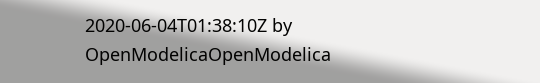2020-06-04T01:38:10Z by OpenModelicaOpenModelica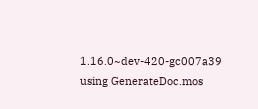1.16.0~dev-420-gc007a39 using GenerateDoc.mos